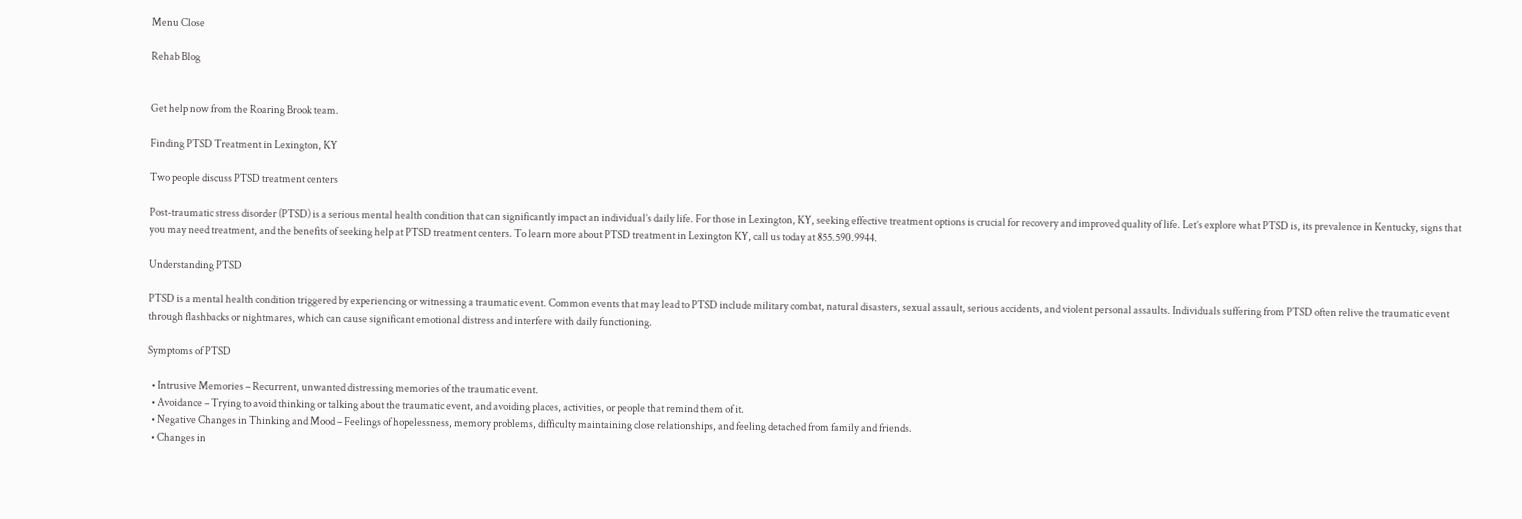Menu Close

Rehab Blog


Get help now from the Roaring Brook team.

Finding PTSD Treatment in Lexington, KY

Two people discuss PTSD treatment centers

Post-traumatic stress disorder (PTSD) is a serious mental health condition that can significantly impact an individual’s daily life. For those in Lexington, KY, seeking effective treatment options is crucial for recovery and improved quality of life. Let’s explore what PTSD is, its prevalence in Kentucky, signs that you may need treatment, and the benefits of seeking help at PTSD treatment centers. To learn more about PTSD treatment in Lexington KY, call us today at 855.590.9944.

Understanding PTSD

PTSD is a mental health condition triggered by experiencing or witnessing a traumatic event. Common events that may lead to PTSD include military combat, natural disasters, sexual assault, serious accidents, and violent personal assaults. Individuals suffering from PTSD often relive the traumatic event through flashbacks or nightmares, which can cause significant emotional distress and interfere with daily functioning.

Symptoms of PTSD

  • Intrusive Memories – Recurrent, unwanted distressing memories of the traumatic event.
  • Avoidance – Trying to avoid thinking or talking about the traumatic event, and avoiding places, activities, or people that remind them of it.
  • Negative Changes in Thinking and Mood – Feelings of hopelessness, memory problems, difficulty maintaining close relationships, and feeling detached from family and friends.
  • Changes in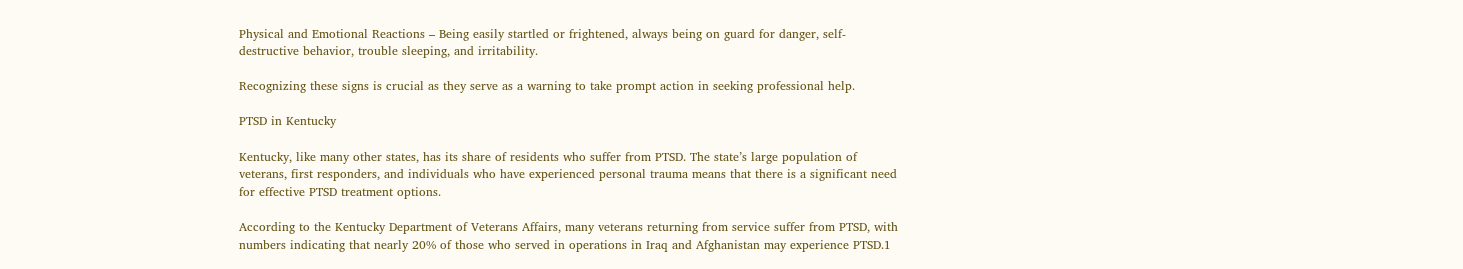Physical and Emotional Reactions – Being easily startled or frightened, always being on guard for danger, self-destructive behavior, trouble sleeping, and irritability.

Recognizing these signs is crucial as they serve as a warning to take prompt action in seeking professional help.

PTSD in Kentucky

Kentucky, like many other states, has its share of residents who suffer from PTSD. The state’s large population of veterans, first responders, and individuals who have experienced personal trauma means that there is a significant need for effective PTSD treatment options.

According to the Kentucky Department of Veterans Affairs, many veterans returning from service suffer from PTSD, with numbers indicating that nearly 20% of those who served in operations in Iraq and Afghanistan may experience PTSD.1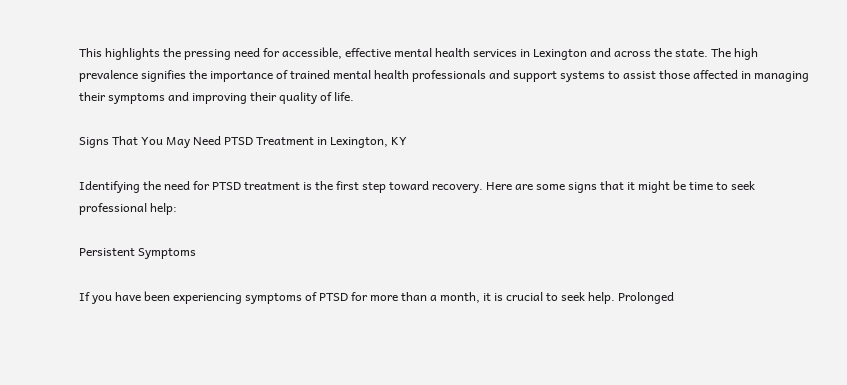This highlights the pressing need for accessible, effective mental health services in Lexington and across the state. The high prevalence signifies the importance of trained mental health professionals and support systems to assist those affected in managing their symptoms and improving their quality of life.

Signs That You May Need PTSD Treatment in Lexington, KY

Identifying the need for PTSD treatment is the first step toward recovery. Here are some signs that it might be time to seek professional help:

Persistent Symptoms

If you have been experiencing symptoms of PTSD for more than a month, it is crucial to seek help. Prolonged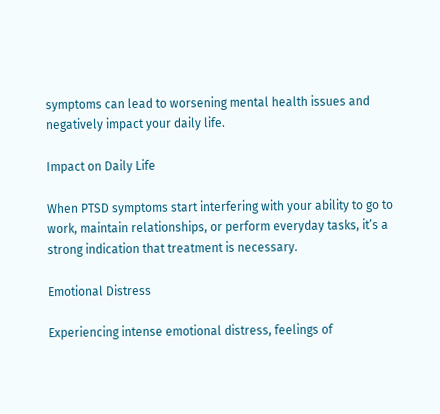symptoms can lead to worsening mental health issues and negatively impact your daily life.

Impact on Daily Life

When PTSD symptoms start interfering with your ability to go to work, maintain relationships, or perform everyday tasks, it’s a strong indication that treatment is necessary.

Emotional Distress

Experiencing intense emotional distress, feelings of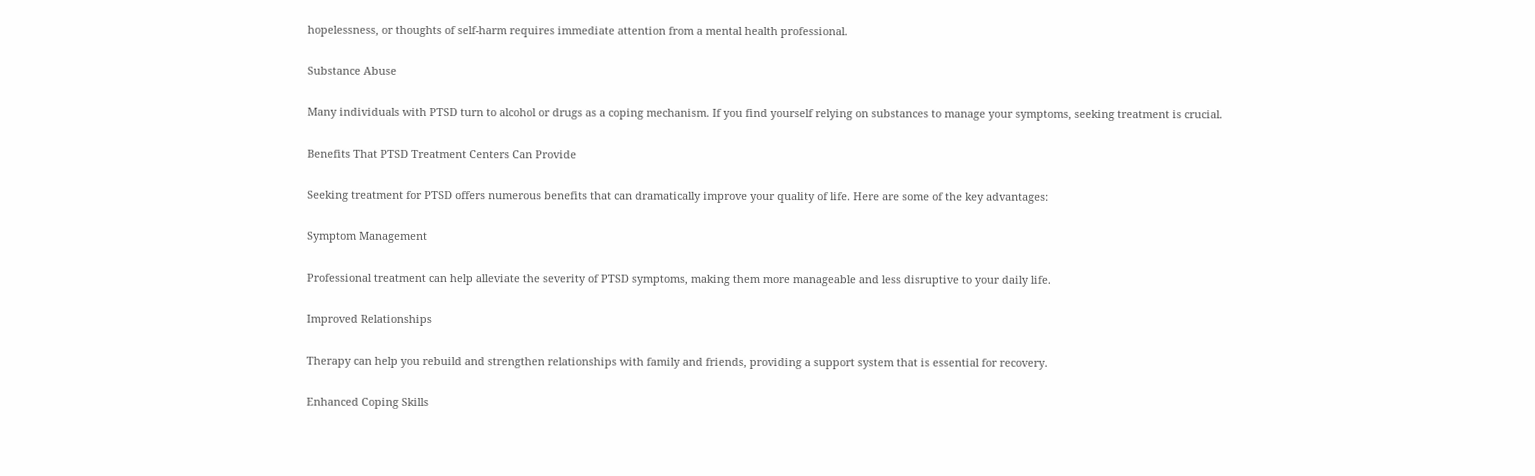hopelessness, or thoughts of self-harm requires immediate attention from a mental health professional.

Substance Abuse

Many individuals with PTSD turn to alcohol or drugs as a coping mechanism. If you find yourself relying on substances to manage your symptoms, seeking treatment is crucial.

Benefits That PTSD Treatment Centers Can Provide

Seeking treatment for PTSD offers numerous benefits that can dramatically improve your quality of life. Here are some of the key advantages:

Symptom Management

Professional treatment can help alleviate the severity of PTSD symptoms, making them more manageable and less disruptive to your daily life.

Improved Relationships

Therapy can help you rebuild and strengthen relationships with family and friends, providing a support system that is essential for recovery.

Enhanced Coping Skills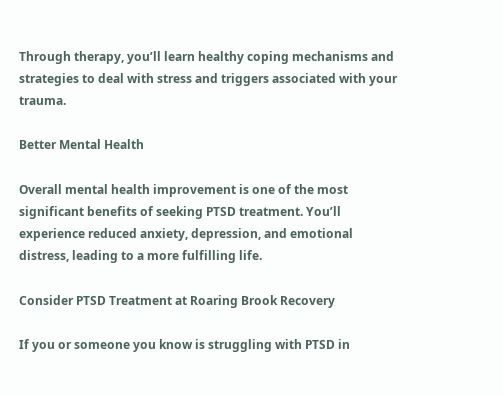Through therapy, you’ll learn healthy coping mechanisms and strategies to deal with stress and triggers associated with your trauma.

Better Mental Health

Overall mental health improvement is one of the most significant benefits of seeking PTSD treatment. You’ll experience reduced anxiety, depression, and emotional distress, leading to a more fulfilling life.

Consider PTSD Treatment at Roaring Brook Recovery

If you or someone you know is struggling with PTSD in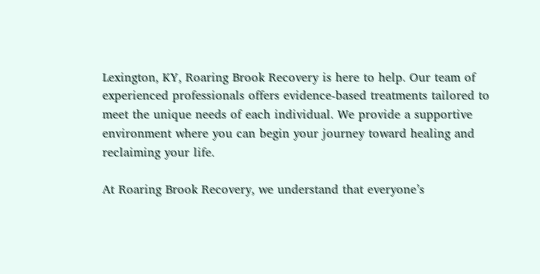Lexington, KY, Roaring Brook Recovery is here to help. Our team of experienced professionals offers evidence-based treatments tailored to meet the unique needs of each individual. We provide a supportive environment where you can begin your journey toward healing and reclaiming your life.

At Roaring Brook Recovery, we understand that everyone’s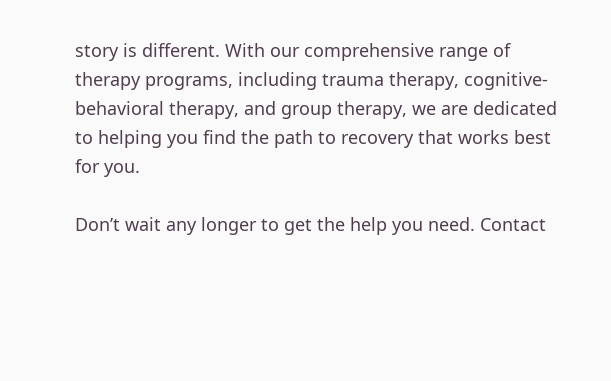story is different. With our comprehensive range of therapy programs, including trauma therapy, cognitive-behavioral therapy, and group therapy, we are dedicated to helping you find the path to recovery that works best for you.

Don’t wait any longer to get the help you need. Contact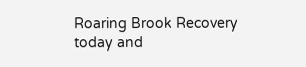Roaring Brook Recovery today and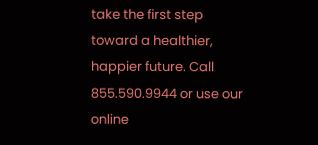take the first step toward a healthier, happier future. Call 855.590.9944 or use our online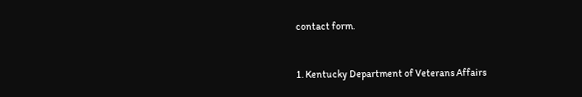contact form.


1. Kentucky Department of Veterans Affairs